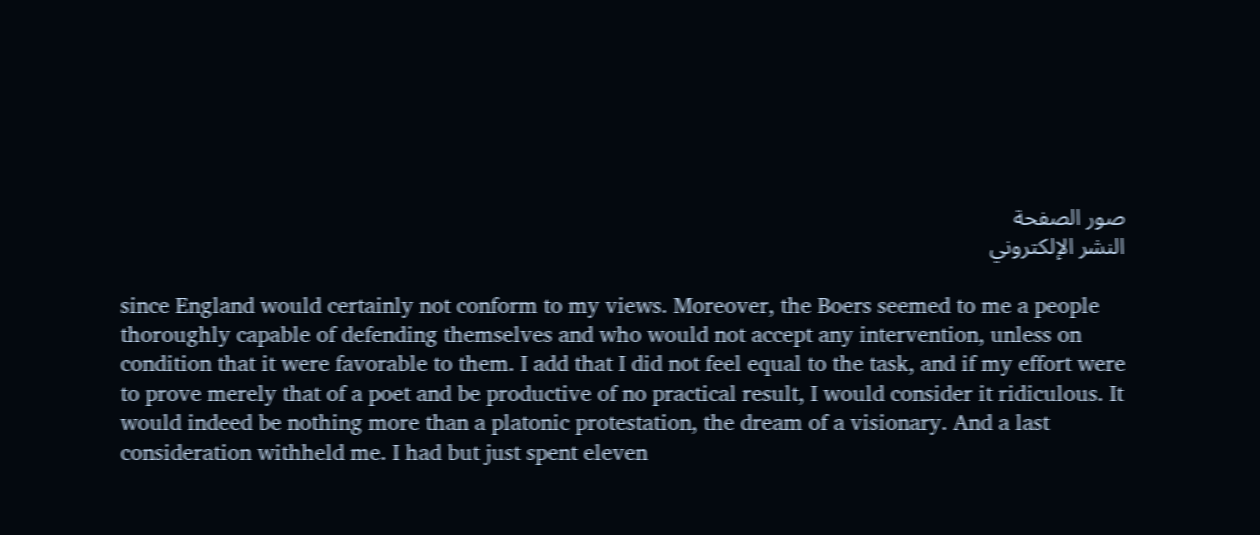صور الصفحة
النشر الإلكتروني

since England would certainly not conform to my views. Moreover, the Boers seemed to me a people thoroughly capable of defending themselves and who would not accept any intervention, unless on condition that it were favorable to them. I add that I did not feel equal to the task, and if my effort were to prove merely that of a poet and be productive of no practical result, I would consider it ridiculous. It would indeed be nothing more than a platonic protestation, the dream of a visionary. And a last consideration withheld me. I had but just spent eleven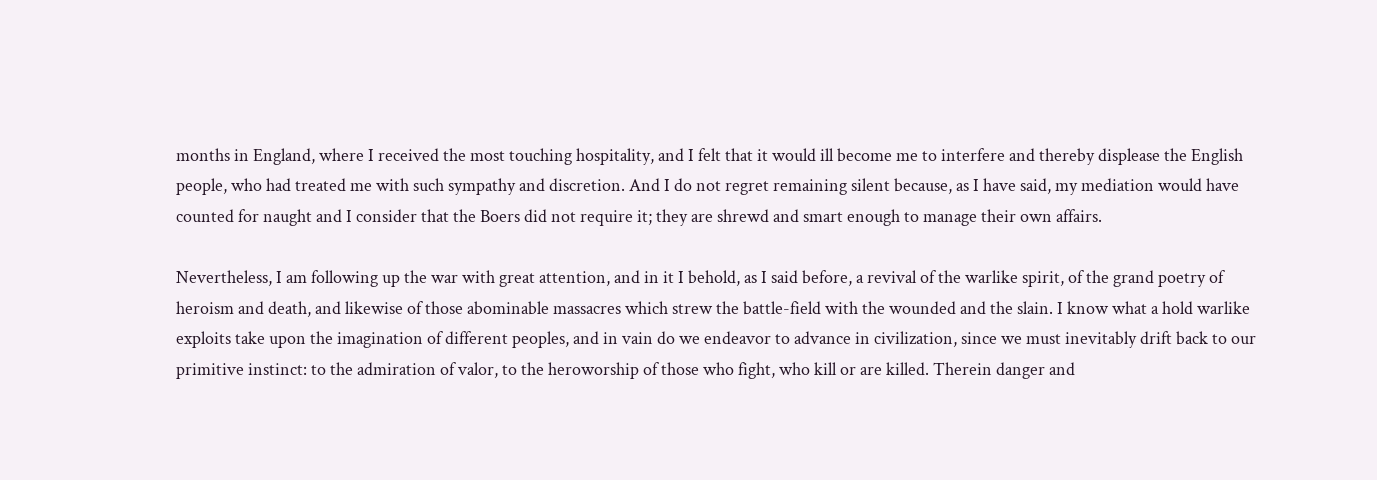months in England, where I received the most touching hospitality, and I felt that it would ill become me to interfere and thereby displease the English people, who had treated me with such sympathy and discretion. And I do not regret remaining silent because, as I have said, my mediation would have counted for naught and I consider that the Boers did not require it; they are shrewd and smart enough to manage their own affairs.

Nevertheless, I am following up the war with great attention, and in it I behold, as I said before, a revival of the warlike spirit, of the grand poetry of heroism and death, and likewise of those abominable massacres which strew the battle-field with the wounded and the slain. I know what a hold warlike exploits take upon the imagination of different peoples, and in vain do we endeavor to advance in civilization, since we must inevitably drift back to our primitive instinct: to the admiration of valor, to the heroworship of those who fight, who kill or are killed. Therein danger and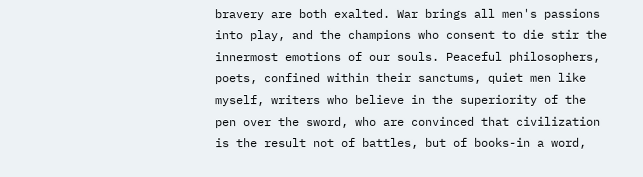bravery are both exalted. War brings all men's passions into play, and the champions who consent to die stir the innermost emotions of our souls. Peaceful philosophers, poets, confined within their sanctums, quiet men like myself, writers who believe in the superiority of the pen over the sword, who are convinced that civilization is the result not of battles, but of books-in a word,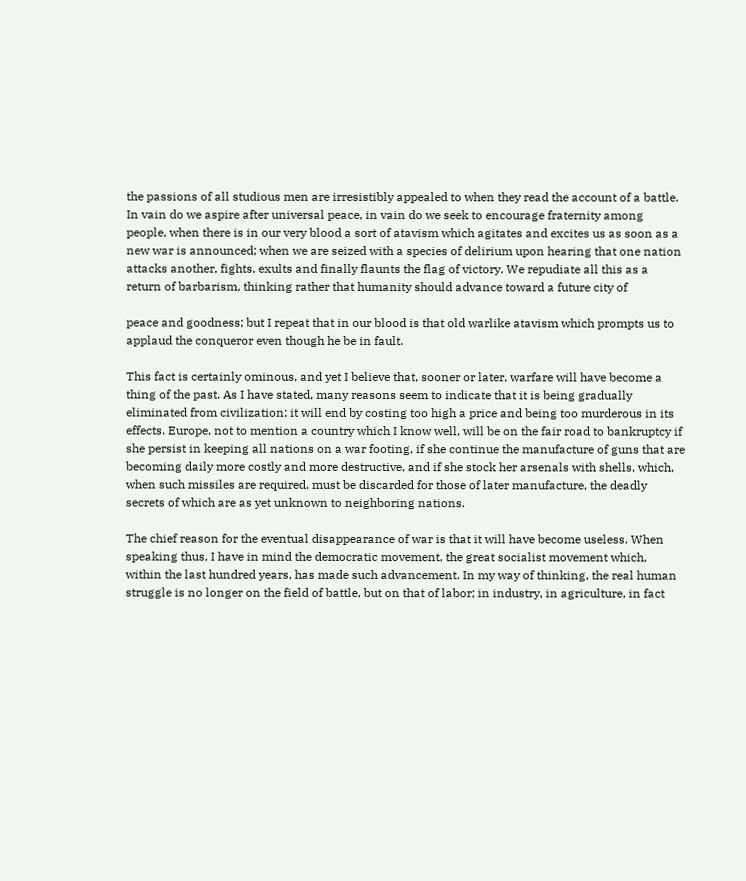the passions of all studious men are irresistibly appealed to when they read the account of a battle. In vain do we aspire after universal peace, in vain do we seek to encourage fraternity among people, when there is in our very blood a sort of atavism which agitates and excites us as soon as a new war is announced; when we are seized with a species of delirium upon hearing that one nation attacks another, fights, exults and finally flaunts the flag of victory. We repudiate all this as a return of barbarism, thinking rather that humanity should advance toward a future city of

peace and goodness; but I repeat that in our blood is that old warlike atavism which prompts us to applaud the conqueror even though he be in fault.

This fact is certainly ominous, and yet I believe that, sooner or later, warfare will have become a thing of the past. As I have stated, many reasons seem to indicate that it is being gradually eliminated from civilization; it will end by costing too high a price and being too murderous in its effects. Europe, not to mention a country which I know well, will be on the fair road to bankruptcy if she persist in keeping all nations on a war footing, if she continue the manufacture of guns that are becoming daily more costly and more destructive, and if she stock her arsenals with shells, which, when such missiles are required, must be discarded for those of later manufacture, the deadly secrets of which are as yet unknown to neighboring nations.

The chief reason for the eventual disappearance of war is that it will have become useless. When speaking thus, I have in mind the democratic movement, the great socialist movement which, within the last hundred years, has made such advancement. In my way of thinking, the real human struggle is no longer on the field of battle, but on that of labor; in industry, in agriculture, in fact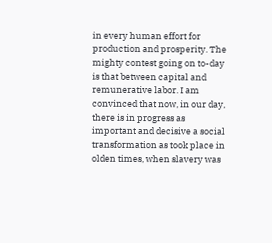in every human effort for production and prosperity. The mighty contest going on to-day is that between capital and remunerative labor. I am convinced that now, in our day, there is in progress as important and decisive a social transformation as took place in olden times, when slavery was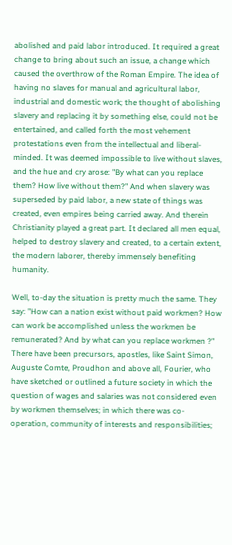abolished and paid labor introduced. It required a great change to bring about such an issue, a change which caused the overthrow of the Roman Empire. The idea of having no slaves for manual and agricultural labor, industrial and domestic work; the thought of abolishing slavery and replacing it by something else, could not be entertained, and called forth the most vehement protestations even from the intellectual and liberal-minded. It was deemed impossible to live without slaves, and the hue and cry arose: "By what can you replace them? How live without them?" And when slavery was superseded by paid labor, a new state of things was created, even empires being carried away. And therein Christianity played a great part. It declared all men equal, helped to destroy slavery and created, to a certain extent, the modern laborer, thereby immensely benefiting humanity.

Well, to-day the situation is pretty much the same. They say: "How can a nation exist without paid workmen? How can work be accomplished unless the workmen be remunerated? And by what can you replace workmen ?" There have been precursors, apostles, like Saint Simon, Auguste Comte, Proudhon and above all, Fourier, who have sketched or outlined a future society in which the question of wages and salaries was not considered even by workmen themselves; in which there was co-operation, community of interests and responsibilities;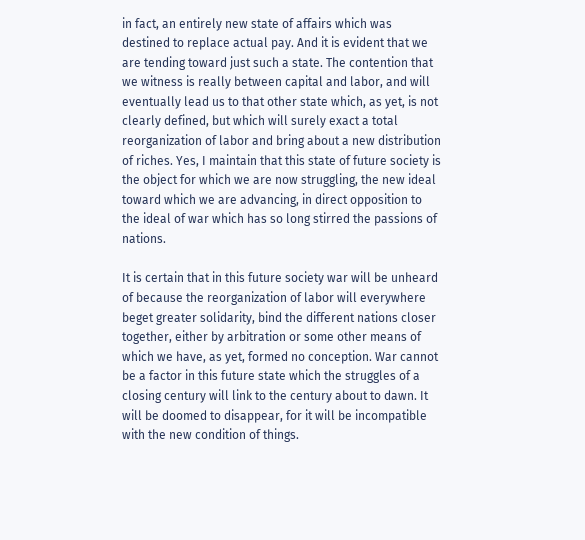in fact, an entirely new state of affairs which was destined to replace actual pay. And it is evident that we are tending toward just such a state. The contention that we witness is really between capital and labor, and will eventually lead us to that other state which, as yet, is not clearly defined, but which will surely exact a total reorganization of labor and bring about a new distribution of riches. Yes, I maintain that this state of future society is the object for which we are now struggling, the new ideal toward which we are advancing, in direct opposition to the ideal of war which has so long stirred the passions of nations.

It is certain that in this future society war will be unheard of because the reorganization of labor will everywhere beget greater solidarity, bind the different nations closer together, either by arbitration or some other means of which we have, as yet, formed no conception. War cannot be a factor in this future state which the struggles of a closing century will link to the century about to dawn. It will be doomed to disappear, for it will be incompatible with the new condition of things.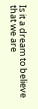Is it a dream to believe that we are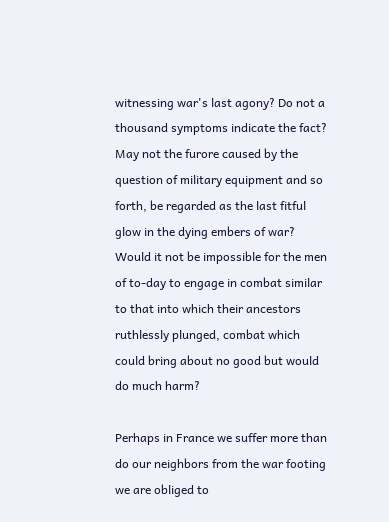witnessing war's last agony? Do not a thousand symptoms indicate the fact? May not the furore caused by the question of military equipment and so forth, be regarded as the last fitful glow in the dying embers of war? Would it not be impossible for the men of to-day to engage in combat similar to that into which their ancestors ruthlessly plunged, combat which could bring about no good but would do much harm?

Perhaps in France we suffer more than do our neighbors from the war footing we are obliged to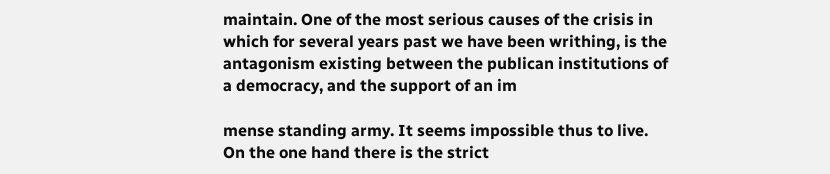maintain. One of the most serious causes of the crisis in which for several years past we have been writhing, is the antagonism existing between the publican institutions of a democracy, and the support of an im

mense standing army. It seems impossible thus to live. On the one hand there is the strict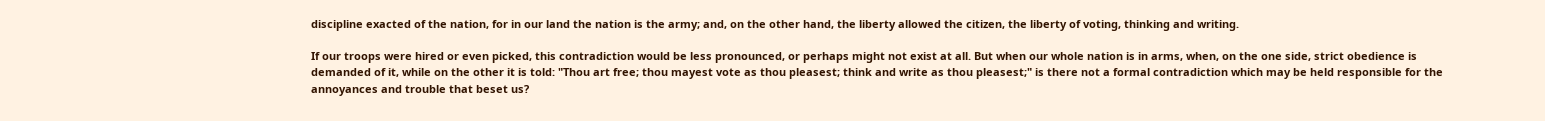discipline exacted of the nation, for in our land the nation is the army; and, on the other hand, the liberty allowed the citizen, the liberty of voting, thinking and writing.

If our troops were hired or even picked, this contradiction would be less pronounced, or perhaps might not exist at all. But when our whole nation is in arms, when, on the one side, strict obedience is demanded of it, while on the other it is told: "Thou art free; thou mayest vote as thou pleasest; think and write as thou pleasest;" is there not a formal contradiction which may be held responsible for the annoyances and trouble that beset us?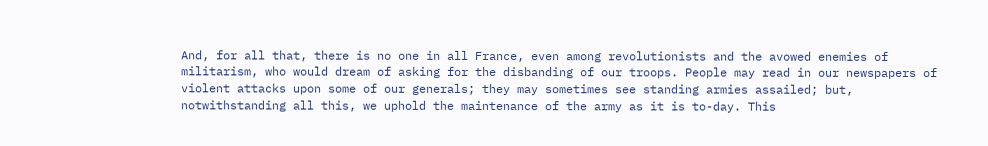And, for all that, there is no one in all France, even among revolutionists and the avowed enemies of militarism, who would dream of asking for the disbanding of our troops. People may read in our newspapers of violent attacks upon some of our generals; they may sometimes see standing armies assailed; but, notwithstanding all this, we uphold the maintenance of the army as it is to-day. This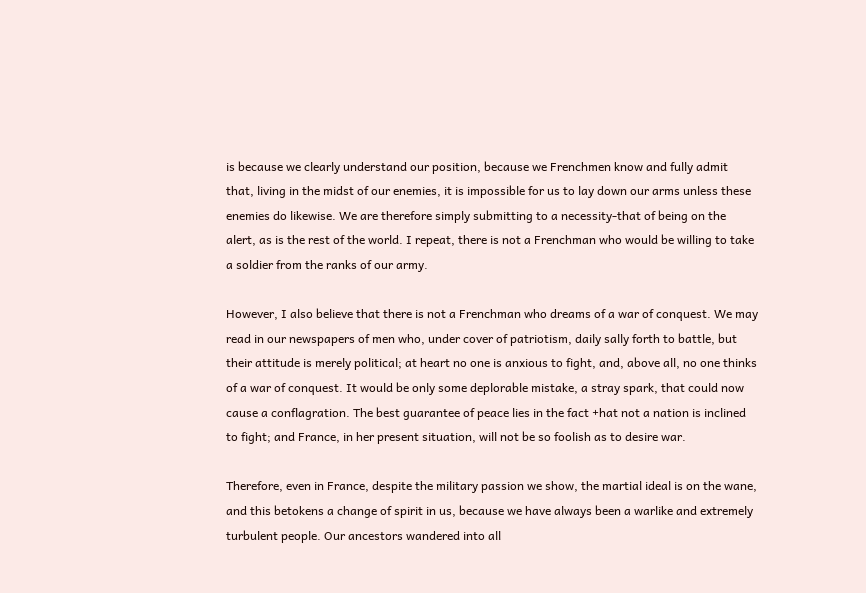is because we clearly understand our position, because we Frenchmen know and fully admit that, living in the midst of our enemies, it is impossible for us to lay down our arms unless these enemies do likewise. We are therefore simply submitting to a necessity-that of being on the alert, as is the rest of the world. I repeat, there is not a Frenchman who would be willing to take a soldier from the ranks of our army.

However, I also believe that there is not a Frenchman who dreams of a war of conquest. We may read in our newspapers of men who, under cover of patriotism, daily sally forth to battle, but their attitude is merely political; at heart no one is anxious to fight, and, above all, no one thinks of a war of conquest. It would be only some deplorable mistake, a stray spark, that could now cause a conflagration. The best guarantee of peace lies in the fact +hat not a nation is inclined to fight; and France, in her present situation, will not be so foolish as to desire war.

Therefore, even in France, despite the military passion we show, the martial ideal is on the wane, and this betokens a change of spirit in us, because we have always been a warlike and extremely turbulent people. Our ancestors wandered into all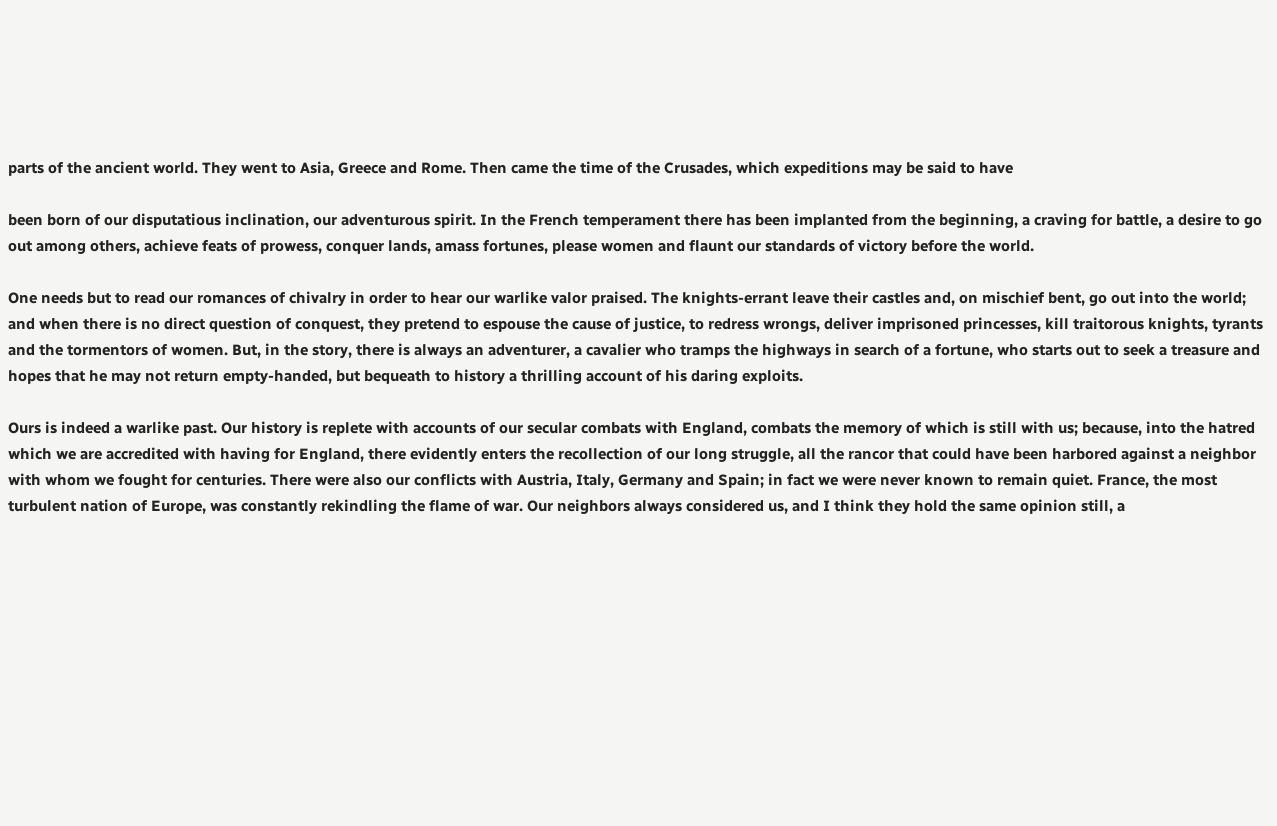parts of the ancient world. They went to Asia, Greece and Rome. Then came the time of the Crusades, which expeditions may be said to have

been born of our disputatious inclination, our adventurous spirit. In the French temperament there has been implanted from the beginning, a craving for battle, a desire to go out among others, achieve feats of prowess, conquer lands, amass fortunes, please women and flaunt our standards of victory before the world.

One needs but to read our romances of chivalry in order to hear our warlike valor praised. The knights-errant leave their castles and, on mischief bent, go out into the world; and when there is no direct question of conquest, they pretend to espouse the cause of justice, to redress wrongs, deliver imprisoned princesses, kill traitorous knights, tyrants and the tormentors of women. But, in the story, there is always an adventurer, a cavalier who tramps the highways in search of a fortune, who starts out to seek a treasure and hopes that he may not return empty-handed, but bequeath to history a thrilling account of his daring exploits.

Ours is indeed a warlike past. Our history is replete with accounts of our secular combats with England, combats the memory of which is still with us; because, into the hatred which we are accredited with having for England, there evidently enters the recollection of our long struggle, all the rancor that could have been harbored against a neighbor with whom we fought for centuries. There were also our conflicts with Austria, Italy, Germany and Spain; in fact we were never known to remain quiet. France, the most turbulent nation of Europe, was constantly rekindling the flame of war. Our neighbors always considered us, and I think they hold the same opinion still, a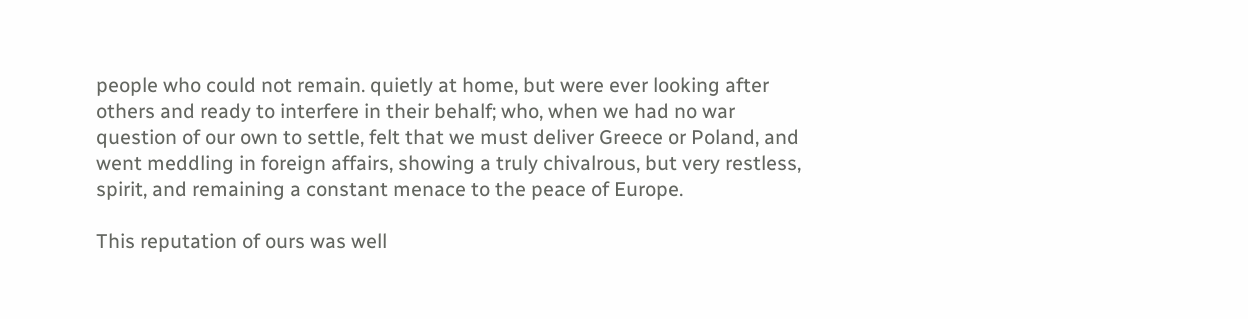people who could not remain. quietly at home, but were ever looking after others and ready to interfere in their behalf; who, when we had no war question of our own to settle, felt that we must deliver Greece or Poland, and went meddling in foreign affairs, showing a truly chivalrous, but very restless, spirit, and remaining a constant menace to the peace of Europe.

This reputation of ours was well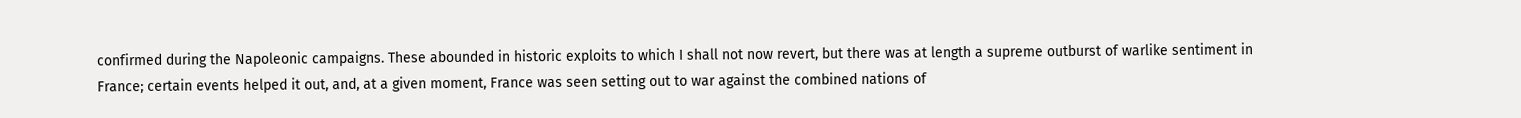confirmed during the Napoleonic campaigns. These abounded in historic exploits to which I shall not now revert, but there was at length a supreme outburst of warlike sentiment in France; certain events helped it out, and, at a given moment, France was seen setting out to war against the combined nations of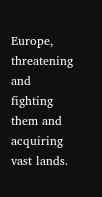Europe, threatening and fighting them and acquiring vast lands.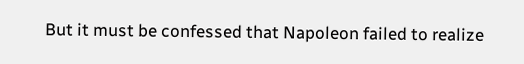But it must be confessed that Napoleon failed to realize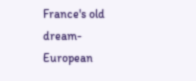France's old dream-European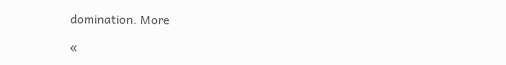domination. More

«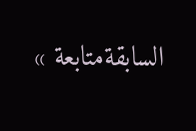السابقةمتابعة »